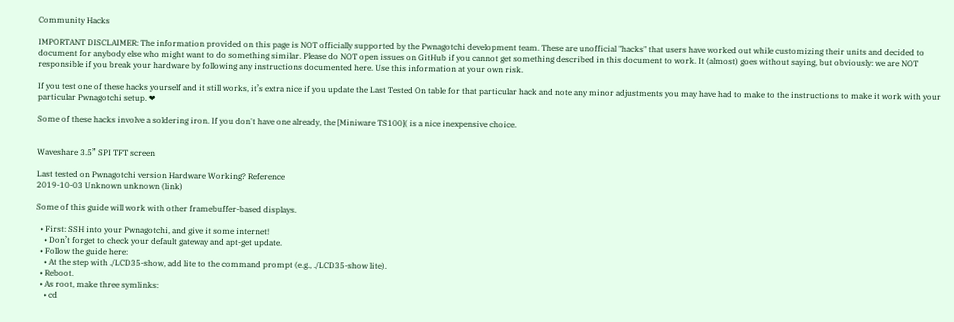Community Hacks

IMPORTANT DISCLAIMER: The information provided on this page is NOT officially supported by the Pwnagotchi development team. These are unofficial "hacks" that users have worked out while customizing their units and decided to document for anybody else who might want to do something similar. Please do NOT open issues on GitHub if you cannot get something described in this document to work. It (almost) goes without saying, but obviously: we are NOT responsible if you break your hardware by following any instructions documented here. Use this information at your own risk.

If you test one of these hacks yourself and it still works, it’s extra nice if you update the Last Tested On table for that particular hack and note any minor adjustments you may have had to make to the instructions to make it work with your particular Pwnagotchi setup. ❤

Some of these hacks involve a soldering iron. If you don't have one already, the [Miniware TS100]( is a nice inexpensive choice.


Waveshare 3.5” SPI TFT screen

Last tested on Pwnagotchi version Hardware Working? Reference
2019-10-03 Unknown unknown (link)

Some of this guide will work with other framebuffer-based displays.

  • First: SSH into your Pwnagotchi, and give it some internet!
    • Don’t forget to check your default gateway and apt-get update.
  • Follow the guide here:
    • At the step with ./LCD35-show, add lite to the command prompt (e.g., ./LCD35-show lite).
  • Reboot.
  • As root, make three symlinks:
    • cd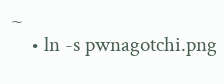~
    • ln -s pwnagotchi.png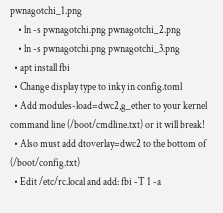pwnagotchi_1.png
    • ln -s pwnagotchi.png pwnagotchi_2.png
    • ln -s pwnagotchi.png pwnagotchi_3.png
  • apt install fbi
  • Change display type to inky in config.toml
  • Add modules-load=dwc2,g_ether to your kernel command line (/boot/cmdline.txt) or it will break!
  • Also must add dtoverlay=dwc2 to the bottom of (/boot/config.txt)
  • Edit /etc/rc.local and add: fbi -T 1 -a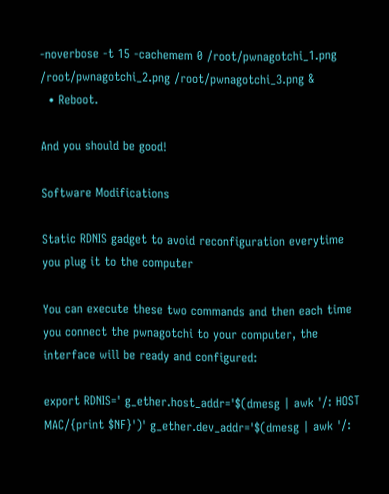-noverbose -t 15 -cachemem 0 /root/pwnagotchi_1.png /root/pwnagotchi_2.png /root/pwnagotchi_3.png &
  • Reboot.

And you should be good!

Software Modifications

Static RDNIS gadget to avoid reconfiguration everytime you plug it to the computer

You can execute these two commands and then each time you connect the pwnagotchi to your computer, the interface will be ready and configured:

export RDNIS=' g_ether.host_addr='$(dmesg | awk '/: HOST MAC/{print $NF}')' g_ether.dev_addr='$(dmesg | awk '/: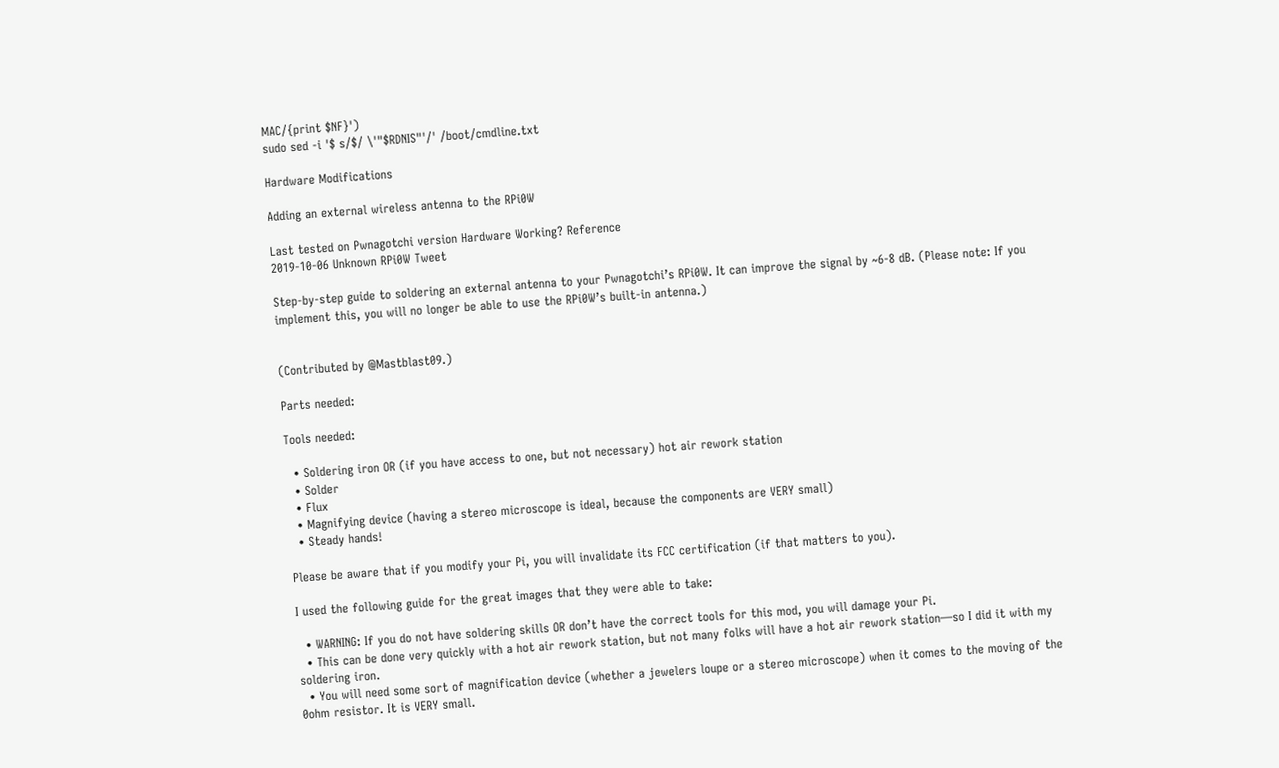MAC/{print $NF}')
sudo sed -i '$ s/$/ \'"$RDNIS"'/' /boot/cmdline.txt

Hardware Modifications

Adding an external wireless antenna to the RPi0W

Last tested on Pwnagotchi version Hardware Working? Reference
2019-10-06 Unknown RPi0W Tweet

Step-by-step guide to soldering an external antenna to your Pwnagotchi’s RPi0W. It can improve the signal by ~6-8 dB. (Please note: If you implement this, you will no longer be able to use the RPi0W’s built-in antenna.)


(Contributed by @Mastblast09.)

Parts needed:

Tools needed:

  • Soldering iron OR (if you have access to one, but not necessary) hot air rework station
  • Solder
  • Flux
  • Magnifying device (having a stereo microscope is ideal, because the components are VERY small)
  • Steady hands!

Please be aware that if you modify your Pi, you will invalidate its FCC certification (if that matters to you).

I used the following guide for the great images that they were able to take:

  • WARNING: If you do not have soldering skills OR don’t have the correct tools for this mod, you will damage your Pi.
  • This can be done very quickly with a hot air rework station, but not many folks will have a hot air rework station—so I did it with my soldering iron.
  • You will need some sort of magnification device (whether a jewelers loupe or a stereo microscope) when it comes to the moving of the 0ohm resistor. It is VERY small.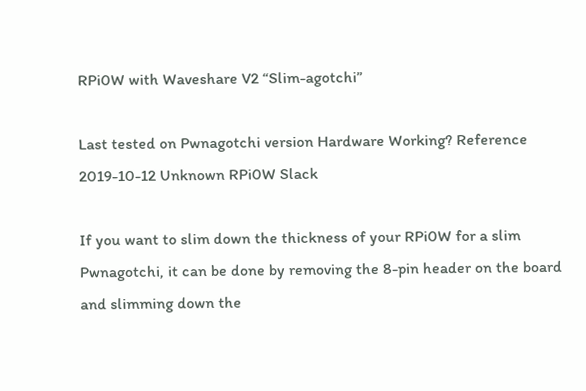RPi0W with Waveshare V2 “Slim-agotchi”

Last tested on Pwnagotchi version Hardware Working? Reference
2019-10-12 Unknown RPi0W Slack

If you want to slim down the thickness of your RPi0W for a slim Pwnagotchi, it can be done by removing the 8-pin header on the board and slimming down the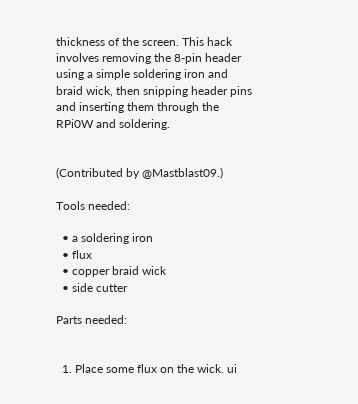thickness of the screen. This hack involves removing the 8-pin header using a simple soldering iron and braid wick, then snipping header pins and inserting them through the RPi0W and soldering.


(Contributed by @Mastblast09.)

Tools needed:

  • a soldering iron
  • flux
  • copper braid wick
  • side cutter

Parts needed:


  1. Place some flux on the wick. ui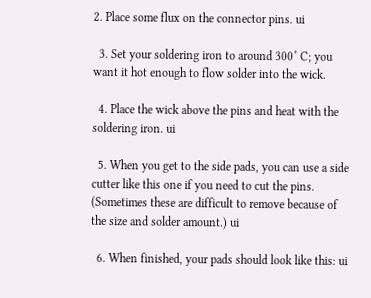2. Place some flux on the connector pins. ui

  3. Set your soldering iron to around 300˚ C; you want it hot enough to flow solder into the wick.

  4. Place the wick above the pins and heat with the soldering iron. ui

  5. When you get to the side pads, you can use a side cutter like this one if you need to cut the pins. (Sometimes these are difficult to remove because of the size and solder amount.) ui

  6. When finished, your pads should look like this: ui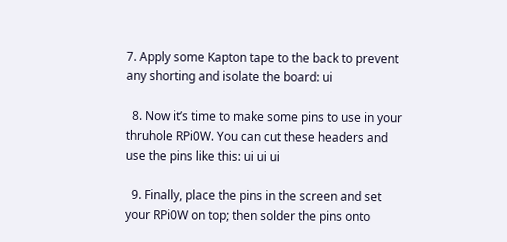7. Apply some Kapton tape to the back to prevent any shorting and isolate the board: ui

  8. Now it’s time to make some pins to use in your thruhole RPi0W. You can cut these headers and use the pins like this: ui ui ui

  9. Finally, place the pins in the screen and set your RPi0W on top; then solder the pins onto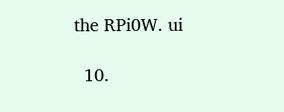the RPi0W. ui

  10.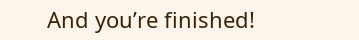And you’re finished!